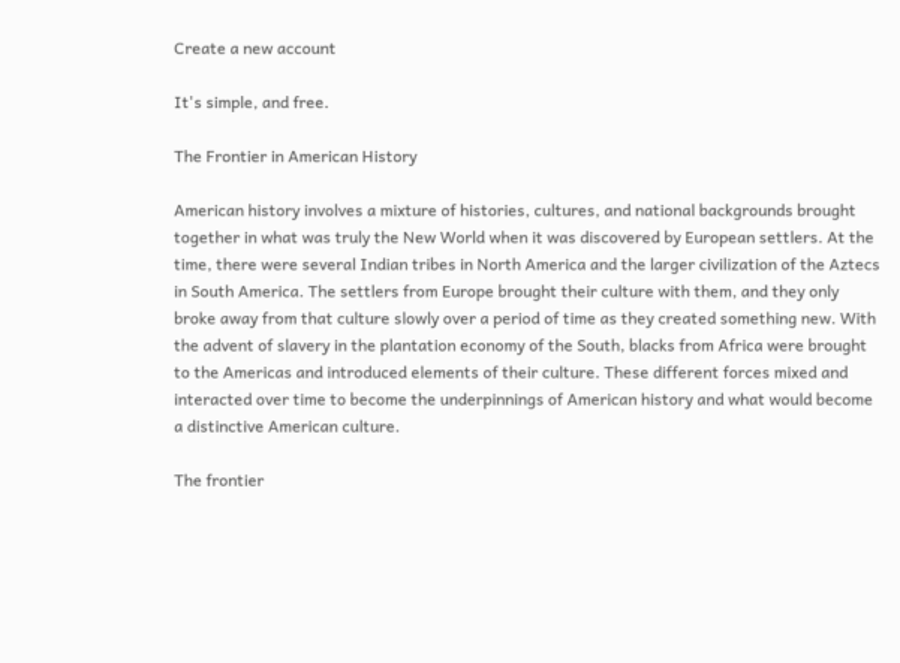Create a new account

It's simple, and free.

The Frontier in American History

American history involves a mixture of histories, cultures, and national backgrounds brought together in what was truly the New World when it was discovered by European settlers. At the time, there were several Indian tribes in North America and the larger civilization of the Aztecs in South America. The settlers from Europe brought their culture with them, and they only broke away from that culture slowly over a period of time as they created something new. With the advent of slavery in the plantation economy of the South, blacks from Africa were brought to the Americas and introduced elements of their culture. These different forces mixed and interacted over time to become the underpinnings of American history and what would become a distinctive American culture.

The frontier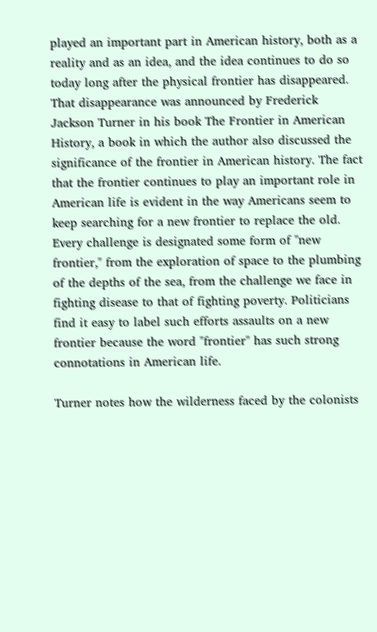played an important part in American history, both as a reality and as an idea, and the idea continues to do so today long after the physical frontier has disappeared. That disappearance was announced by Frederick Jackson Turner in his book The Frontier in American History, a book in which the author also discussed the significance of the frontier in American history. The fact that the frontier continues to play an important role in American life is evident in the way Americans seem to keep searching for a new frontier to replace the old. Every challenge is designated some form of "new frontier," from the exploration of space to the plumbing of the depths of the sea, from the challenge we face in fighting disease to that of fighting poverty. Politicians find it easy to label such efforts assaults on a new frontier because the word "frontier" has such strong connotations in American life.

Turner notes how the wilderness faced by the colonists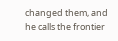changed them, and he calls the frontier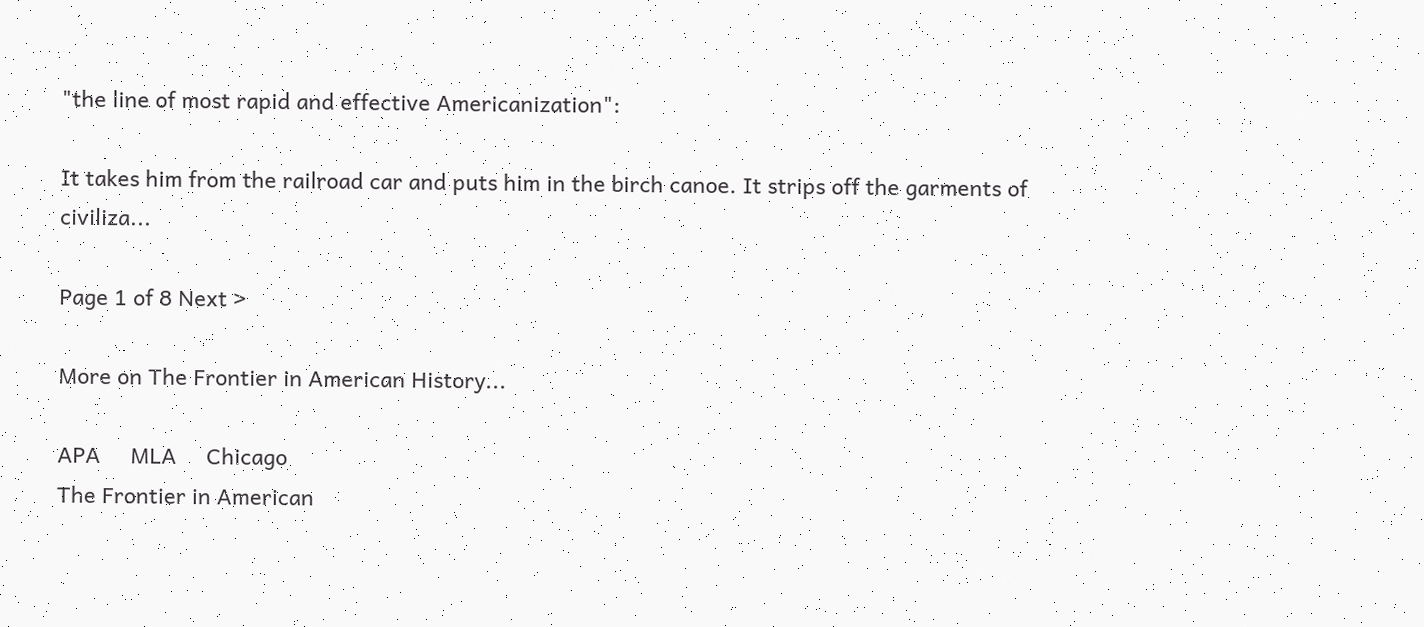"the line of most rapid and effective Americanization":

It takes him from the railroad car and puts him in the birch canoe. It strips off the garments of civiliza...

Page 1 of 8 Next >

More on The Frontier in American History...

APA     MLA     Chicago
The Frontier in American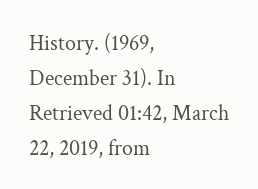History. (1969, December 31). In Retrieved 01:42, March 22, 2019, from